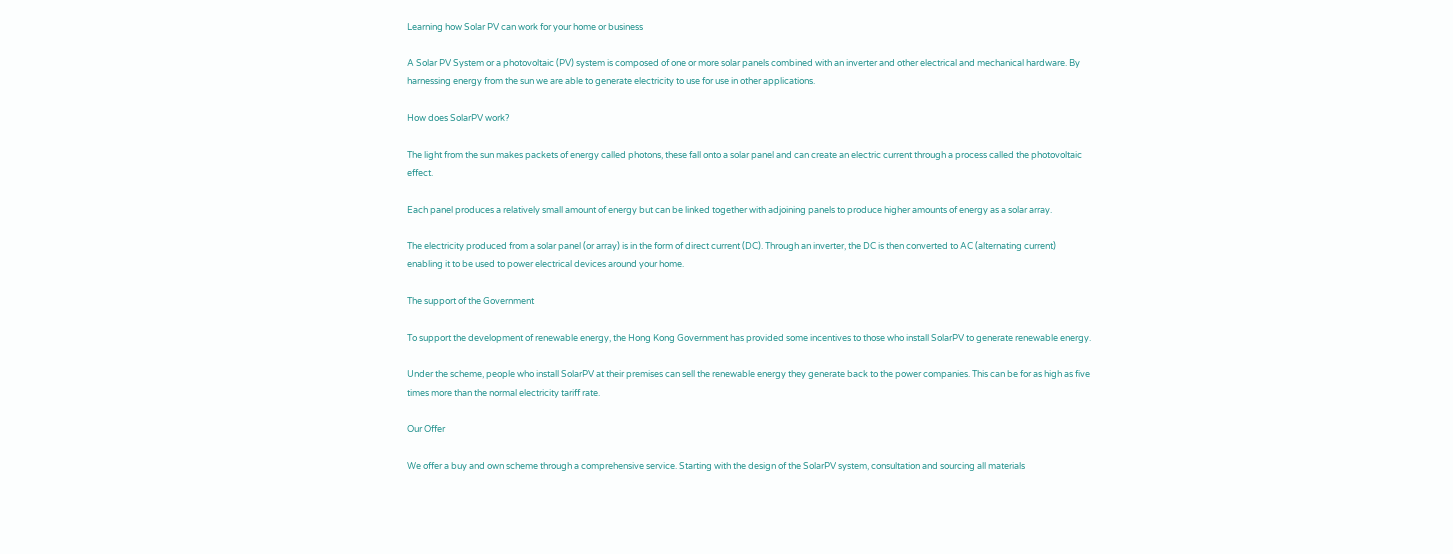Learning how Solar PV can work for your home or business

A Solar PV System or a photovoltaic (PV) system is composed of one or more solar panels combined with an inverter and other electrical and mechanical hardware. By harnessing energy from the sun we are able to generate electricity to use for use in other applications.

How does SolarPV work?

The light from the sun makes packets of energy called photons, these fall onto a solar panel and can create an electric current through a process called the photovoltaic effect.

Each panel produces a relatively small amount of energy but can be linked together with adjoining panels to produce higher amounts of energy as a solar array.

The electricity produced from a solar panel (or array) is in the form of direct current (DC). Through an inverter, the DC is then converted to AC (alternating current) enabling it to be used to power electrical devices around your home.

The support of the Government

To support the development of renewable energy, the Hong Kong Government has provided some incentives to those who install SolarPV to generate renewable energy.

Under the scheme, people who install SolarPV at their premises can sell the renewable energy they generate back to the power companies. This can be for as high as five times more than the normal electricity tariff rate.

Our Offer

We offer a buy and own scheme through a comprehensive service. Starting with the design of the SolarPV system, consultation and sourcing all materials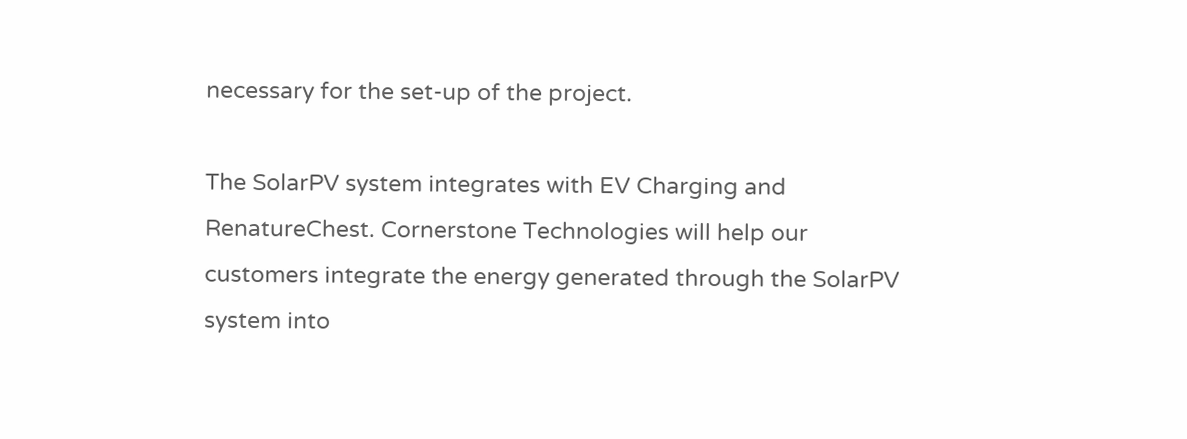necessary for the set-up of the project.

The SolarPV system integrates with EV Charging and RenatureChest. Cornerstone Technologies will help our customers integrate the energy generated through the SolarPV system into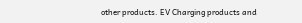other products. EV Charging products and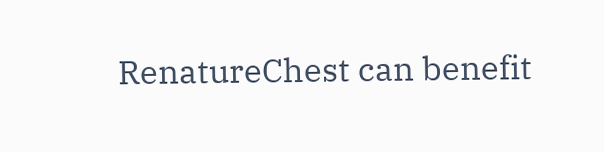RenatureChest can benefit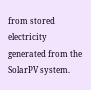from stored electricity generated from the SolarPV system.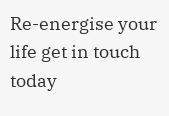Re-energise your life get in touch today